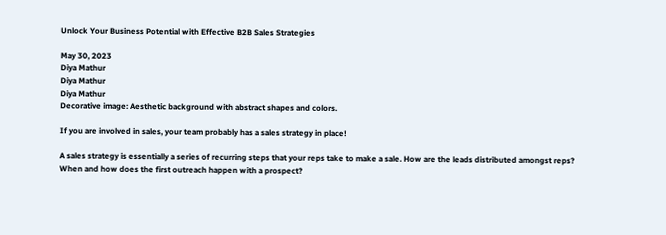Unlock Your Business Potential with Effective B2B Sales Strategies

May 30, 2023
Diya Mathur
Diya Mathur
Diya Mathur
Decorative image: Aesthetic background with abstract shapes and colors.

If you are involved in sales, your team probably has a sales strategy in place!

A sales strategy is essentially a series of recurring steps that your reps take to make a sale. How are the leads distributed amongst reps? When and how does the first outreach happen with a prospect?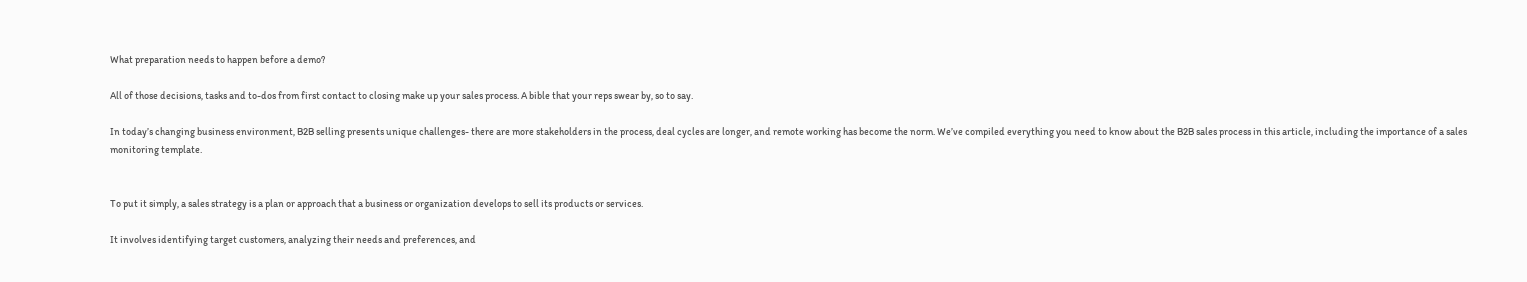What preparation needs to happen before a demo?

All of those decisions, tasks and to-dos from first contact to closing make up your sales process. A bible that your reps swear by, so to say.

In today’s changing business environment, B2B selling presents unique challenges- there are more stakeholders in the process, deal cycles are longer, and remote working has become the norm. We’ve compiled everything you need to know about the B2B sales process in this article, including the importance of a sales monitoring template.


To put it simply, a sales strategy is a plan or approach that a business or organization develops to sell its products or services.

It involves identifying target customers, analyzing their needs and preferences, and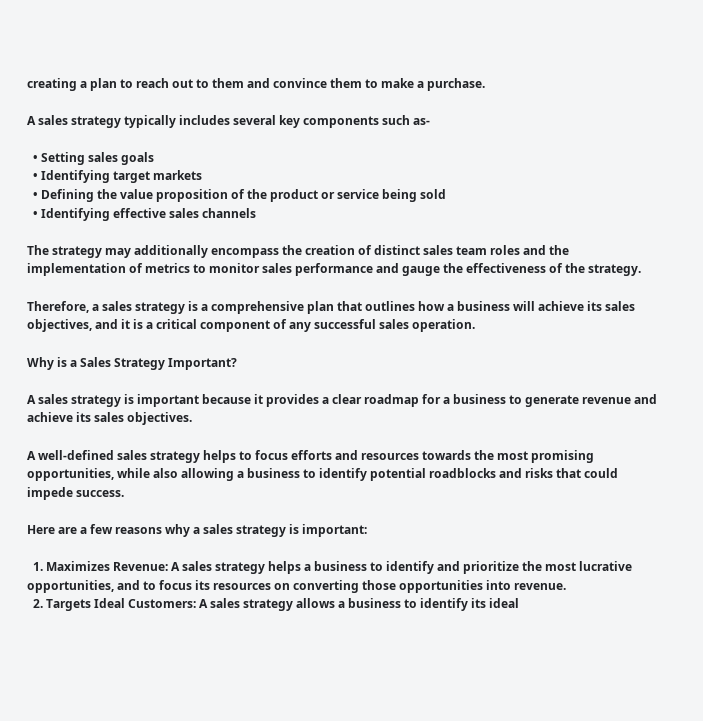creating a plan to reach out to them and convince them to make a purchase.

A sales strategy typically includes several key components such as-

  • Setting sales goals
  • Identifying target markets
  • Defining the value proposition of the product or service being sold
  • Identifying effective sales channels

The strategy may additionally encompass the creation of distinct sales team roles and the implementation of metrics to monitor sales performance and gauge the effectiveness of the strategy.

Therefore, a sales strategy is a comprehensive plan that outlines how a business will achieve its sales objectives, and it is a critical component of any successful sales operation.

Why is a Sales Strategy Important?

A sales strategy is important because it provides a clear roadmap for a business to generate revenue and achieve its sales objectives.

A well-defined sales strategy helps to focus efforts and resources towards the most promising opportunities, while also allowing a business to identify potential roadblocks and risks that could impede success.

Here are a few reasons why a sales strategy is important:

  1. Maximizes Revenue: A sales strategy helps a business to identify and prioritize the most lucrative opportunities, and to focus its resources on converting those opportunities into revenue.
  2. Targets Ideal Customers: A sales strategy allows a business to identify its ideal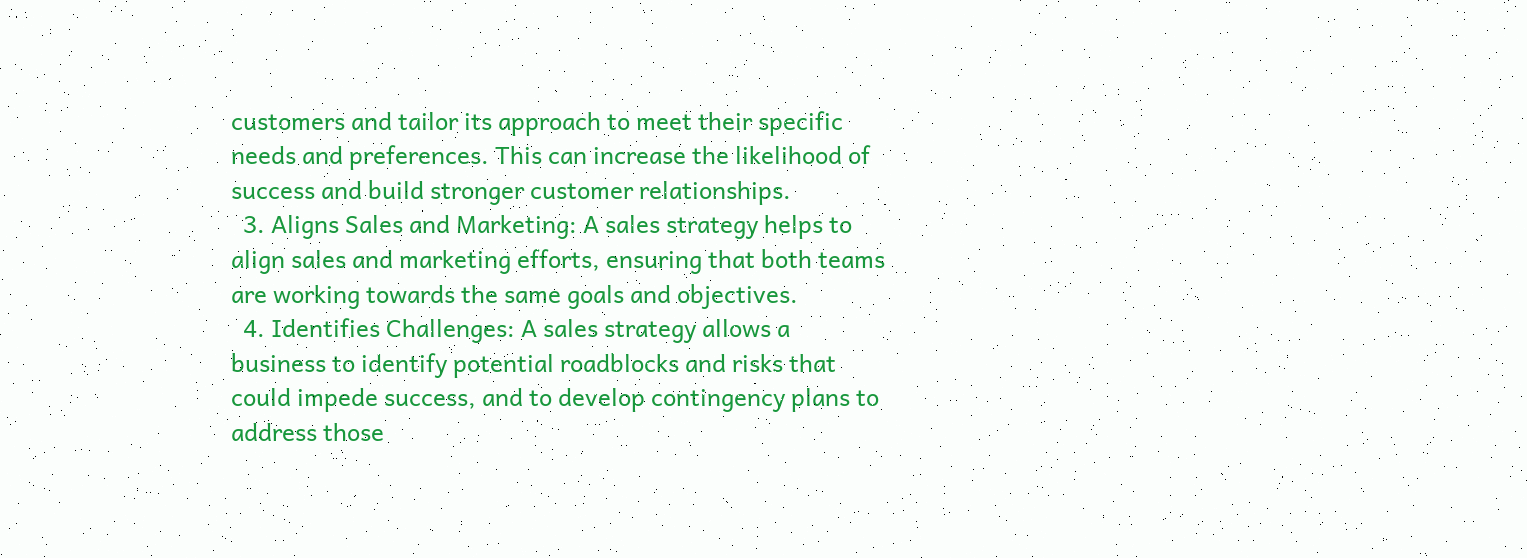customers and tailor its approach to meet their specific needs and preferences. This can increase the likelihood of success and build stronger customer relationships.
  3. Aligns Sales and Marketing: A sales strategy helps to align sales and marketing efforts, ensuring that both teams are working towards the same goals and objectives.
  4. Identifies Challenges: A sales strategy allows a business to identify potential roadblocks and risks that could impede success, and to develop contingency plans to address those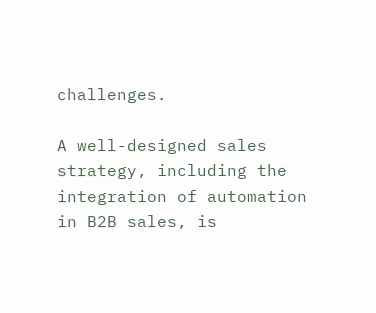challenges.

A well-designed sales strategy, including the integration of automation in B2B sales, is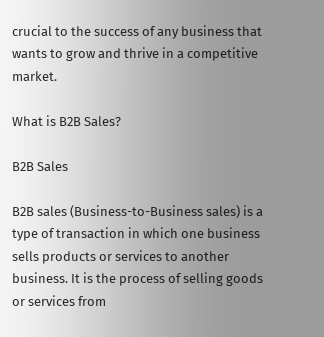crucial to the success of any business that wants to grow and thrive in a competitive market.

What is B2B Sales?

B2B Sales

B2B sales (Business-to-Business sales) is a type of transaction in which one business sells products or services to another business. It is the process of selling goods or services from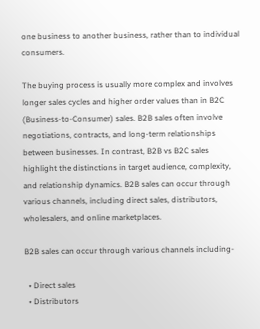one business to another business, rather than to individual consumers.

The buying process is usually more complex and involves longer sales cycles and higher order values than in B2C (Business-to-Consumer) sales. B2B sales often involve negotiations, contracts, and long-term relationships between businesses. In contrast, B2B vs B2C sales highlight the distinctions in target audience, complexity, and relationship dynamics. B2B sales can occur through various channels, including direct sales, distributors, wholesalers, and online marketplaces.

B2B sales can occur through various channels including-

  • Direct sales
  • Distributors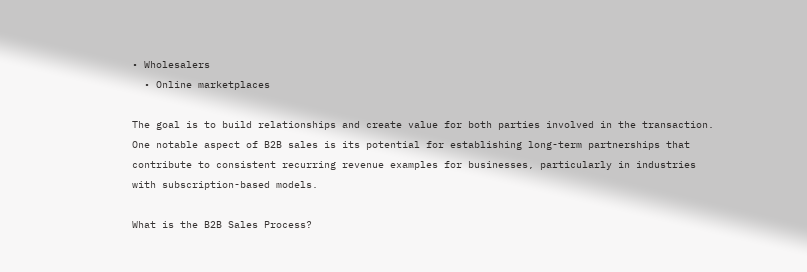• Wholesalers
  • Online marketplaces

The goal is to build relationships and create value for both parties involved in the transaction. One notable aspect of B2B sales is its potential for establishing long-term partnerships that contribute to consistent recurring revenue examples for businesses, particularly in industries with subscription-based models.

What is the B2B Sales Process?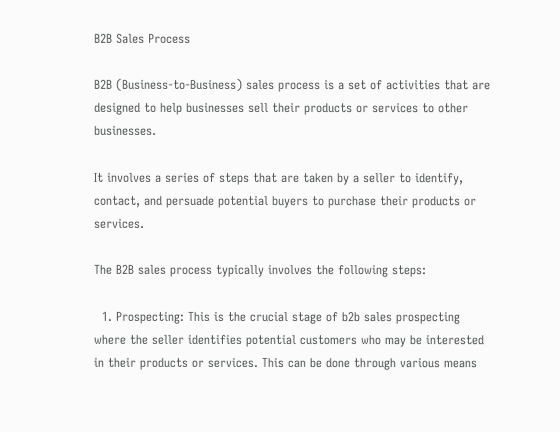B2B Sales Process

B2B (Business-to-Business) sales process is a set of activities that are designed to help businesses sell their products or services to other businesses.

It involves a series of steps that are taken by a seller to identify, contact, and persuade potential buyers to purchase their products or services.

The B2B sales process typically involves the following steps:

  1. Prospecting: This is the crucial stage of b2b sales prospecting where the seller identifies potential customers who may be interested in their products or services. This can be done through various means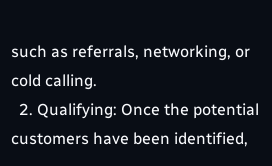such as referrals, networking, or cold calling.
  2. Qualifying: Once the potential customers have been identified,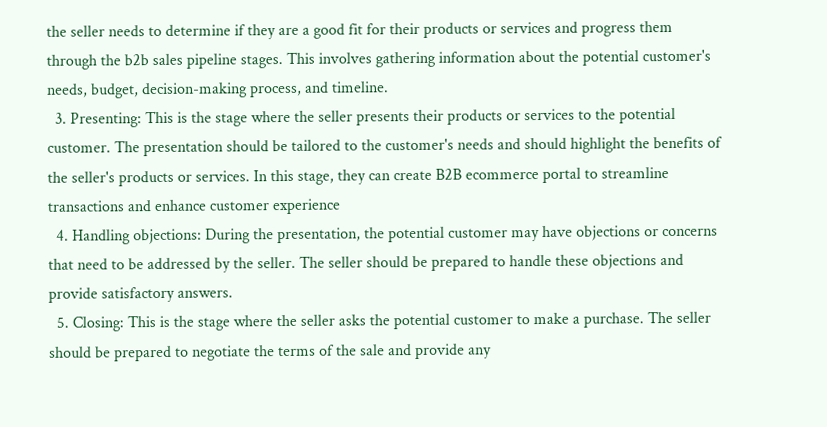the seller needs to determine if they are a good fit for their products or services and progress them through the b2b sales pipeline stages. This involves gathering information about the potential customer's needs, budget, decision-making process, and timeline.
  3. Presenting: This is the stage where the seller presents their products or services to the potential customer. The presentation should be tailored to the customer's needs and should highlight the benefits of the seller's products or services. In this stage, they can create B2B ecommerce portal to streamline transactions and enhance customer experience
  4. Handling objections: During the presentation, the potential customer may have objections or concerns that need to be addressed by the seller. The seller should be prepared to handle these objections and provide satisfactory answers.
  5. Closing: This is the stage where the seller asks the potential customer to make a purchase. The seller should be prepared to negotiate the terms of the sale and provide any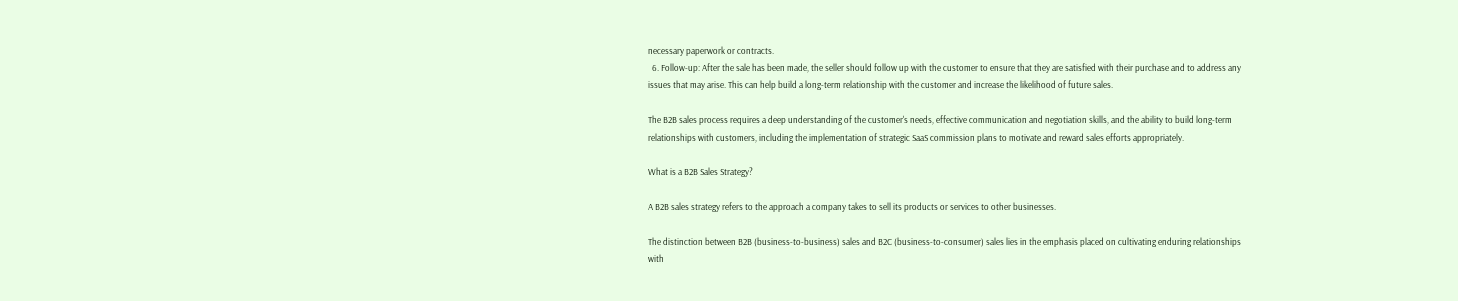necessary paperwork or contracts.
  6. Follow-up: After the sale has been made, the seller should follow up with the customer to ensure that they are satisfied with their purchase and to address any issues that may arise. This can help build a long-term relationship with the customer and increase the likelihood of future sales.

The B2B sales process requires a deep understanding of the customer's needs, effective communication and negotiation skills, and the ability to build long-term relationships with customers, including the implementation of strategic SaaS commission plans to motivate and reward sales efforts appropriately.

What is a B2B Sales Strategy?

A B2B sales strategy refers to the approach a company takes to sell its products or services to other businesses.

The distinction between B2B (business-to-business) sales and B2C (business-to-consumer) sales lies in the emphasis placed on cultivating enduring relationships with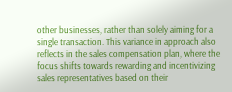other businesses, rather than solely aiming for a single transaction. This variance in approach also reflects in the sales compensation plan, where the focus shifts towards rewarding and incentivizing sales representatives based on their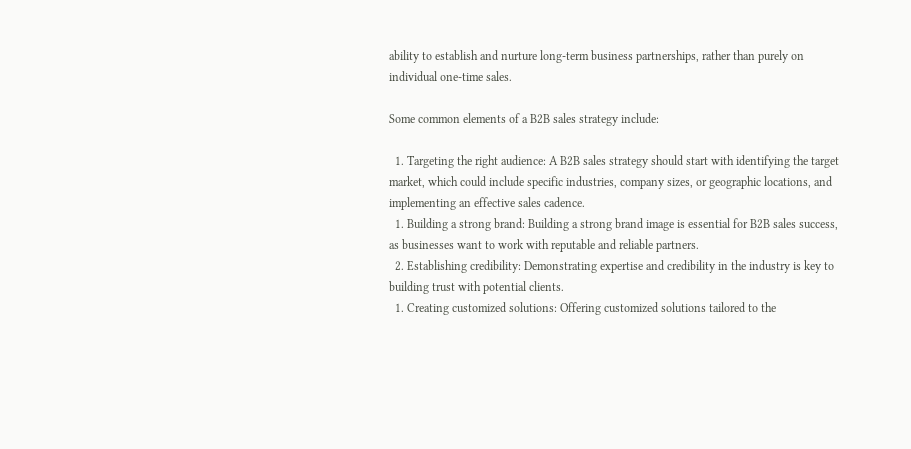ability to establish and nurture long-term business partnerships, rather than purely on individual one-time sales.

Some common elements of a B2B sales strategy include:

  1. Targeting the right audience: A B2B sales strategy should start with identifying the target market, which could include specific industries, company sizes, or geographic locations, and implementing an effective sales cadence.
  1. Building a strong brand: Building a strong brand image is essential for B2B sales success, as businesses want to work with reputable and reliable partners.
  2. Establishing credibility: Demonstrating expertise and credibility in the industry is key to building trust with potential clients.
  1. Creating customized solutions: Offering customized solutions tailored to the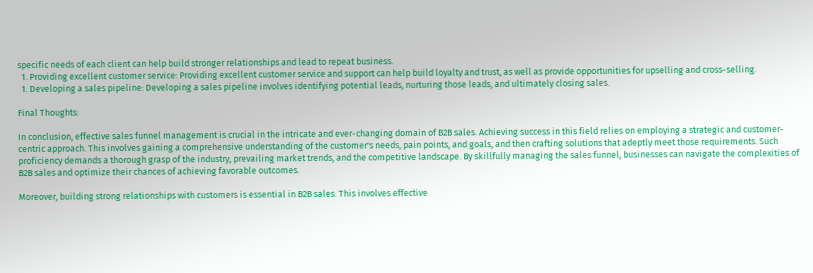specific needs of each client can help build stronger relationships and lead to repeat business.
  1. Providing excellent customer service: Providing excellent customer service and support can help build loyalty and trust, as well as provide opportunities for upselling and cross-selling.
  1. Developing a sales pipeline: Developing a sales pipeline involves identifying potential leads, nurturing those leads, and ultimately closing sales.

Final Thoughts:

In conclusion, effective sales funnel management is crucial in the intricate and ever-changing domain of B2B sales. Achieving success in this field relies on employing a strategic and customer-centric approach. This involves gaining a comprehensive understanding of the customer's needs, pain points, and goals, and then crafting solutions that adeptly meet those requirements. Such proficiency demands a thorough grasp of the industry, prevailing market trends, and the competitive landscape. By skillfully managing the sales funnel, businesses can navigate the complexities of B2B sales and optimize their chances of achieving favorable outcomes.

Moreover, building strong relationships with customers is essential in B2B sales. This involves effective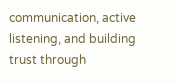communication, active listening, and building trust through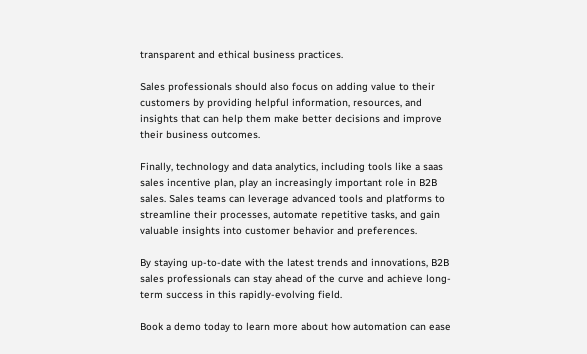transparent and ethical business practices.

Sales professionals should also focus on adding value to their customers by providing helpful information, resources, and insights that can help them make better decisions and improve their business outcomes.

Finally, technology and data analytics, including tools like a saas sales incentive plan, play an increasingly important role in B2B sales. Sales teams can leverage advanced tools and platforms to streamline their processes, automate repetitive tasks, and gain valuable insights into customer behavior and preferences.

By staying up-to-date with the latest trends and innovations, B2B sales professionals can stay ahead of the curve and achieve long-term success in this rapidly-evolving field.

Book a demo today to learn more about how automation can ease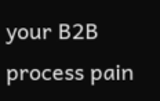your B2B process pain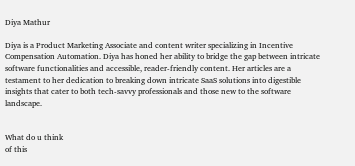Diya Mathur

Diya is a Product Marketing Associate and content writer specializing in Incentive Compensation Automation. Diya has honed her ability to bridge the gap between intricate software functionalities and accessible, reader-friendly content. Her articles are a testament to her dedication to breaking down intricate SaaS solutions into digestible insights that cater to both tech-savvy professionals and those new to the software landscape.


What do u think
of this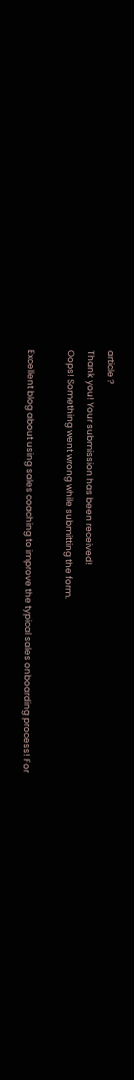article ?
Thank you! Your submission has been received!
Oops! Something went wrong while submitting the form.

Excellent blog about using sales coaching to improve the typical sales onboarding process! For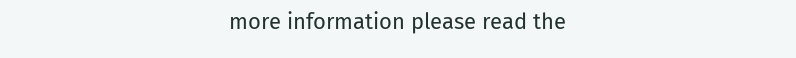more information please read the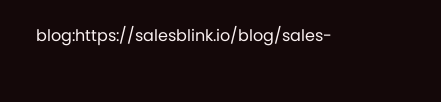blog:https://salesblink.io/blog/sales-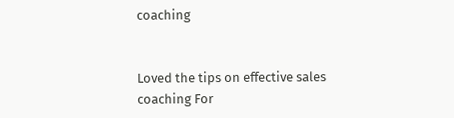coaching


Loved the tips on effective sales coaching For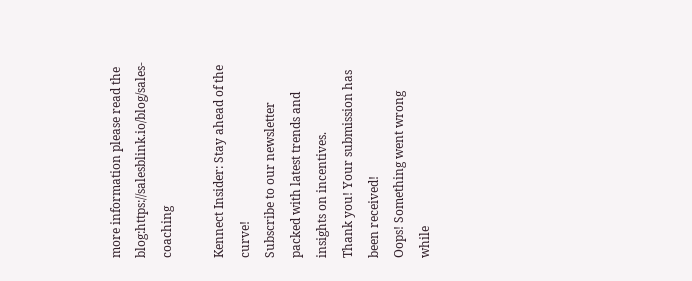more information please read the blog:https://salesblink.io/blog/sales-coaching

Kennect Insider: Stay ahead of the curve!
Subscribe to our newsletter packed with latest trends and insights on incentives.
Thank you! Your submission has been received!
Oops! Something went wrong while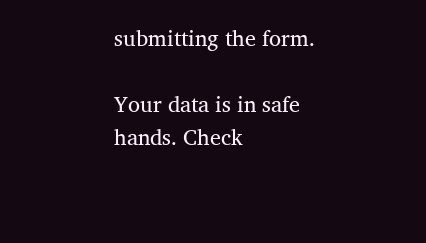submitting the form.

Your data is in safe hands. Check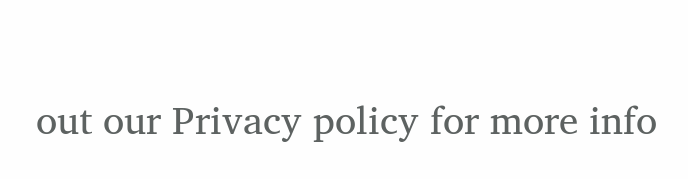out our Privacy policy for more info